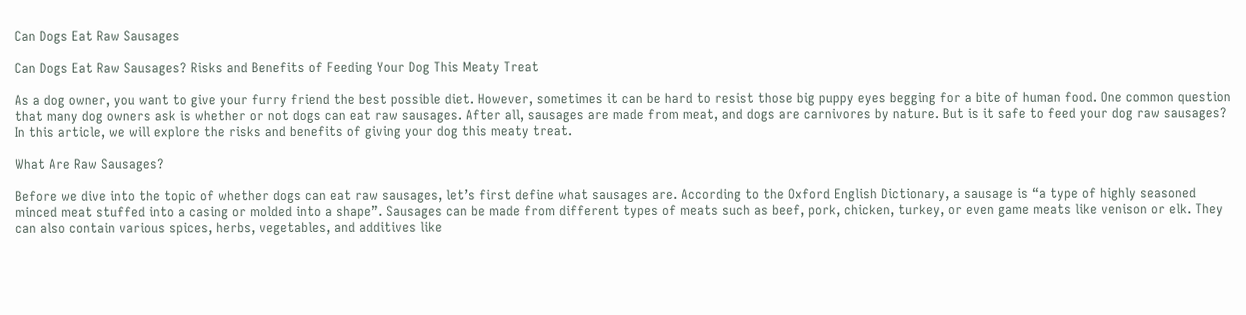Can Dogs Eat Raw Sausages

Can Dogs Eat Raw Sausages? Risks and Benefits of Feeding Your Dog This Meaty Treat

As a dog owner, you want to give your furry friend the best possible diet. However, sometimes it can be hard to resist those big puppy eyes begging for a bite of human food. One common question that many dog owners ask is whether or not dogs can eat raw sausages. After all, sausages are made from meat, and dogs are carnivores by nature. But is it safe to feed your dog raw sausages? In this article, we will explore the risks and benefits of giving your dog this meaty treat.

What Are Raw Sausages?

Before we dive into the topic of whether dogs can eat raw sausages, let’s first define what sausages are. According to the Oxford English Dictionary, a sausage is “a type of highly seasoned minced meat stuffed into a casing or molded into a shape”. Sausages can be made from different types of meats such as beef, pork, chicken, turkey, or even game meats like venison or elk. They can also contain various spices, herbs, vegetables, and additives like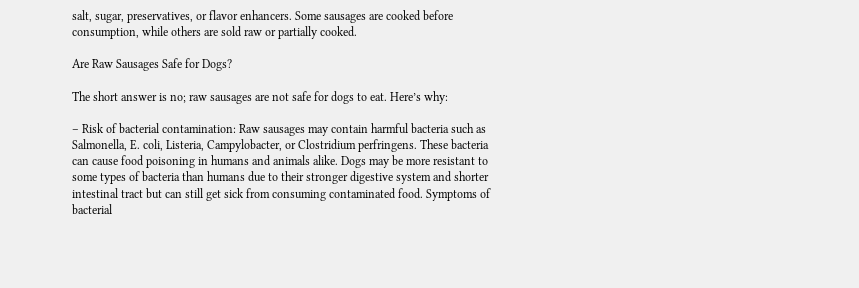salt, sugar, preservatives, or flavor enhancers. Some sausages are cooked before consumption, while others are sold raw or partially cooked.

Are Raw Sausages Safe for Dogs?

The short answer is no; raw sausages are not safe for dogs to eat. Here’s why:

– Risk of bacterial contamination: Raw sausages may contain harmful bacteria such as Salmonella, E. coli, Listeria, Campylobacter, or Clostridium perfringens. These bacteria can cause food poisoning in humans and animals alike. Dogs may be more resistant to some types of bacteria than humans due to their stronger digestive system and shorter intestinal tract but can still get sick from consuming contaminated food. Symptoms of bacterial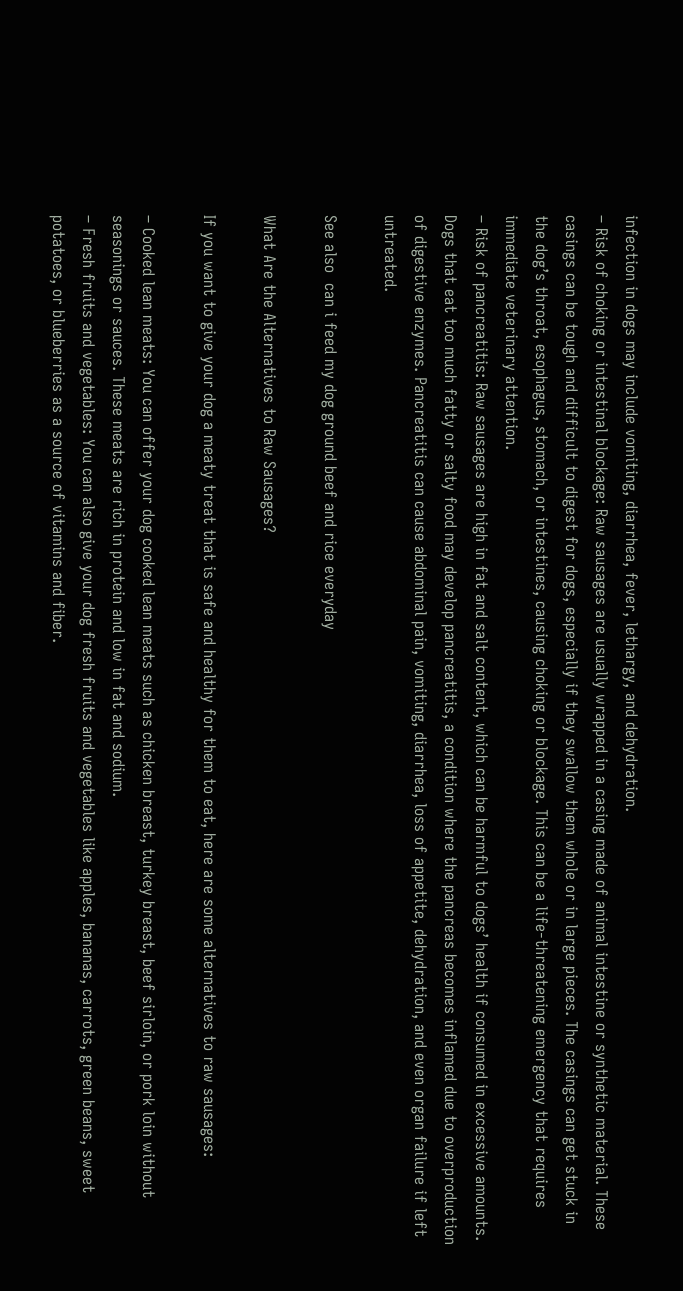infection in dogs may include vomiting, diarrhea, fever, lethargy, and dehydration.
– Risk of choking or intestinal blockage: Raw sausages are usually wrapped in a casing made of animal intestine or synthetic material. These casings can be tough and difficult to digest for dogs, especially if they swallow them whole or in large pieces. The casings can get stuck in the dog’s throat, esophagus, stomach, or intestines, causing choking or blockage. This can be a life-threatening emergency that requires immediate veterinary attention.
– Risk of pancreatitis: Raw sausages are high in fat and salt content, which can be harmful to dogs’ health if consumed in excessive amounts. Dogs that eat too much fatty or salty food may develop pancreatitis, a condition where the pancreas becomes inflamed due to overproduction of digestive enzymes. Pancreatitis can cause abdominal pain, vomiting, diarrhea, loss of appetite, dehydration, and even organ failure if left untreated.

See also  can i feed my dog ground beef and rice everyday

What Are the Alternatives to Raw Sausages?

If you want to give your dog a meaty treat that is safe and healthy for them to eat, here are some alternatives to raw sausages:

– Cooked lean meats: You can offer your dog cooked lean meats such as chicken breast, turkey breast, beef sirloin, or pork loin without seasonings or sauces. These meats are rich in protein and low in fat and sodium.
– Fresh fruits and vegetables: You can also give your dog fresh fruits and vegetables like apples, bananas, carrots, green beans, sweet potatoes, or blueberries as a source of vitamins and fiber.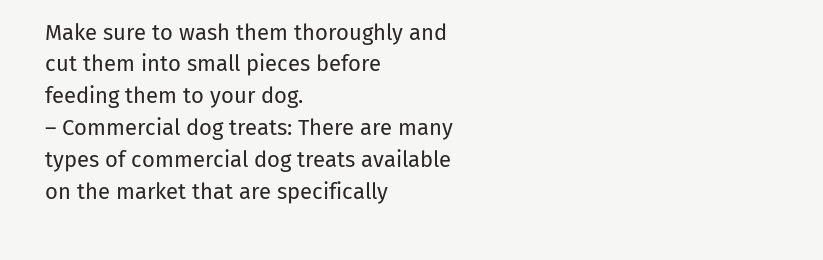Make sure to wash them thoroughly and cut them into small pieces before feeding them to your dog.
– Commercial dog treats: There are many types of commercial dog treats available on the market that are specifically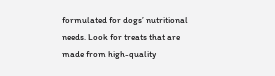formulated for dogs’ nutritional needs. Look for treats that are made from high-quality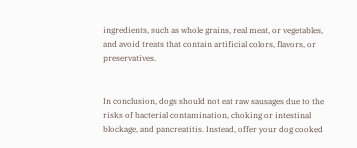ingredients, such as whole grains, real meat, or vegetables, and avoid treats that contain artificial colors, flavors, or preservatives.


In conclusion, dogs should not eat raw sausages due to the risks of bacterial contamination, choking or intestinal blockage, and pancreatitis. Instead, offer your dog cooked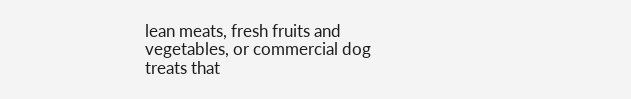lean meats, fresh fruits and vegetables, or commercial dog treats that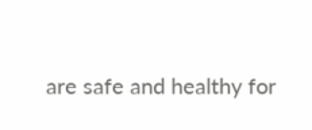are safe and healthy for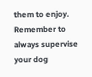them to enjoy. Remember to always supervise your dog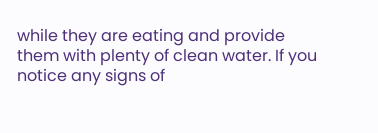while they are eating and provide them with plenty of clean water. If you notice any signs of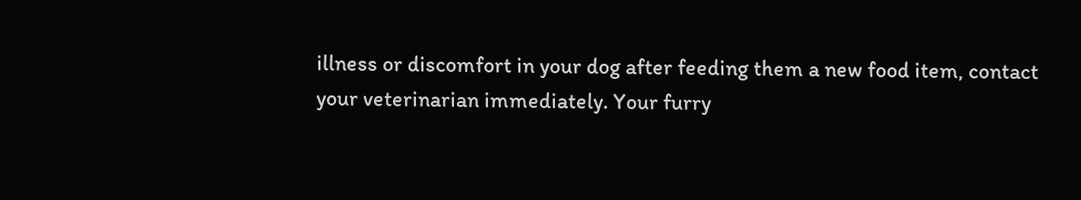illness or discomfort in your dog after feeding them a new food item, contact your veterinarian immediately. Your furry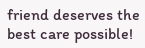friend deserves the best care possible!